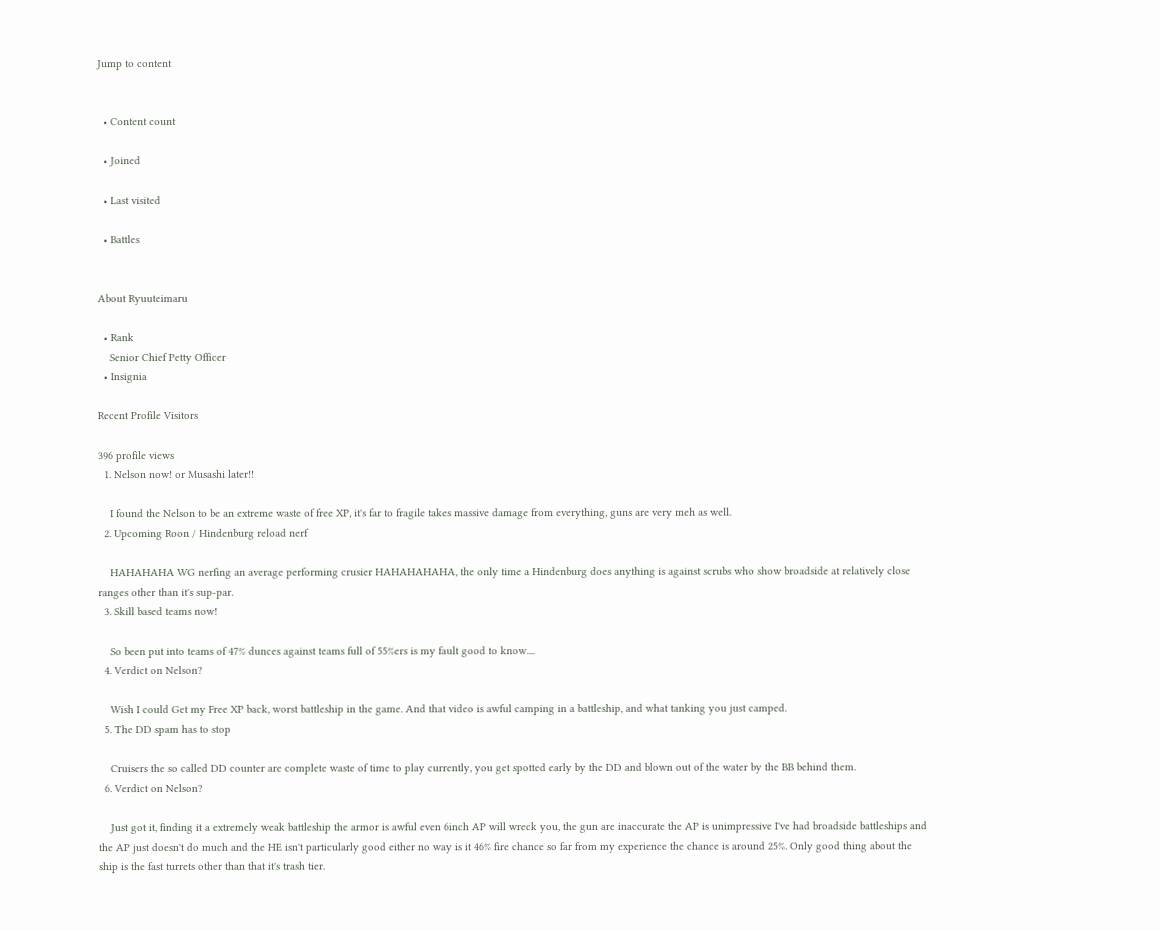Jump to content


  • Content count

  • Joined

  • Last visited

  • Battles


About Ryuuteimaru

  • Rank
    Senior Chief Petty Officer
  • Insignia

Recent Profile Visitors

396 profile views
  1. Nelson now! or Musashi later!!

    I found the Nelson to be an extreme waste of free XP, it's far to fragile takes massive damage from everything, guns are very meh as well.
  2. Upcoming Roon / Hindenburg reload nerf

    HAHAHAHA WG nerfing an average performing crusier HAHAHAHAHA, the only time a Hindenburg does anything is against scrubs who show broadside at relatively close ranges other than it's sup-par.
  3. Skill based teams now!

    So been put into teams of 47% dunces against teams full of 55%ers is my fault good to know....
  4. Verdict on Nelson?

    Wish I could Get my Free XP back, worst battleship in the game. And that video is awful camping in a battleship, and what tanking you just camped.
  5. The DD spam has to stop

    Cruisers the so called DD counter are complete waste of time to play currently, you get spotted early by the DD and blown out of the water by the BB behind them.
  6. Verdict on Nelson?

    Just got it, finding it a extremely weak battleship the armor is awful even 6inch AP will wreck you, the gun are inaccurate the AP is unimpressive I've had broadside battleships and the AP just doesn't do much and the HE isn't particularly good either no way is it 46% fire chance so far from my experience the chance is around 25%. Only good thing about the ship is the fast turrets other than that it's trash tier.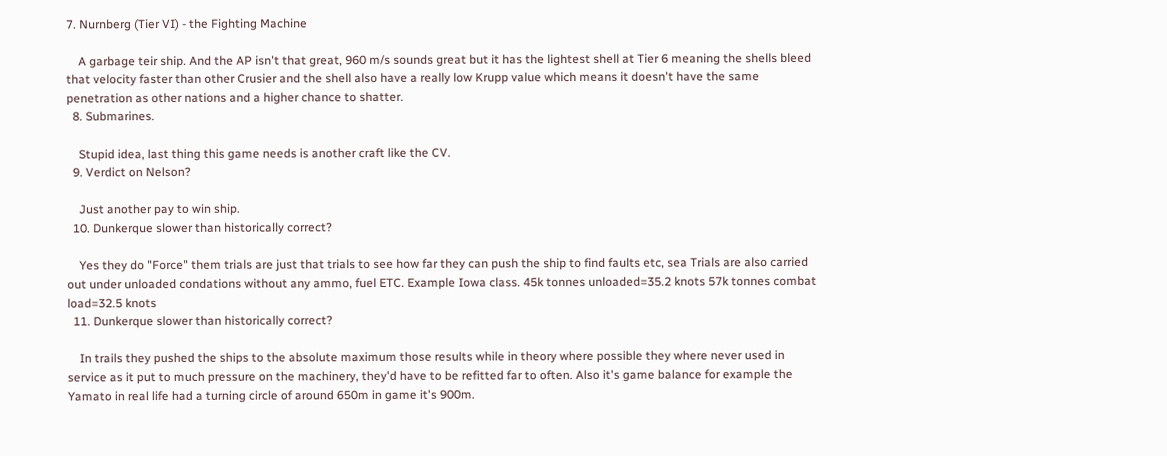7. Nurnberg (Tier VI) - the Fighting Machine

    A garbage teir ship. And the AP isn't that great, 960 m/s sounds great but it has the lightest shell at Tier 6 meaning the shells bleed that velocity faster than other Crusier and the shell also have a really low Krupp value which means it doesn't have the same penetration as other nations and a higher chance to shatter.
  8. Submarines.

    Stupid idea, last thing this game needs is another craft like the CV.
  9. Verdict on Nelson?

    Just another pay to win ship.
  10. Dunkerque slower than historically correct?

    Yes they do "Force" them trials are just that trials to see how far they can push the ship to find faults etc, sea Trials are also carried out under unloaded condations without any ammo, fuel ETC. Example Iowa class. 45k tonnes unloaded=35.2 knots 57k tonnes combat load=32.5 knots
  11. Dunkerque slower than historically correct?

    In trails they pushed the ships to the absolute maximum those results while in theory where possible they where never used in service as it put to much pressure on the machinery, they'd have to be refitted far to often. Also it's game balance for example the Yamato in real life had a turning circle of around 650m in game it's 900m.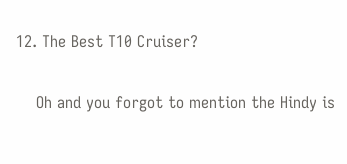12. The Best T10 Cruiser?

    Oh and you forgot to mention the Hindy is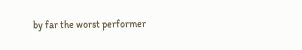by far the worst performer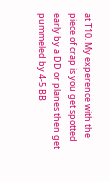at T10. My experence with the piece of crap is you get spotted early by a DD or planes then get pummeled by 4-5 BB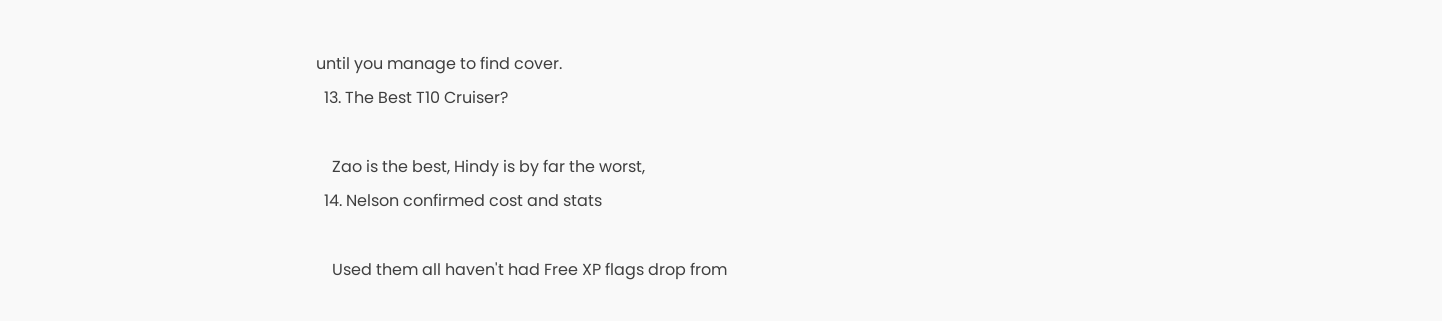until you manage to find cover.
  13. The Best T10 Cruiser?

    Zao is the best, Hindy is by far the worst,
  14. Nelson confirmed cost and stats

    Used them all haven't had Free XP flags drop from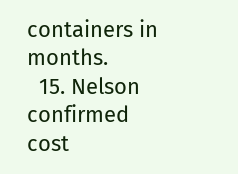containers in months.
  15. Nelson confirmed cost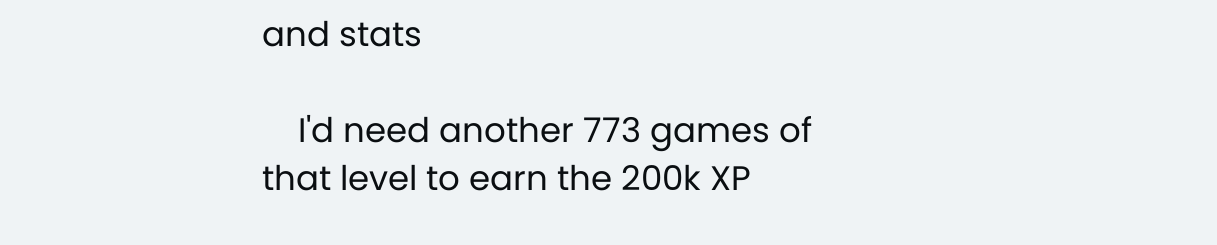and stats

    I'd need another 773 games of that level to earn the 200k XP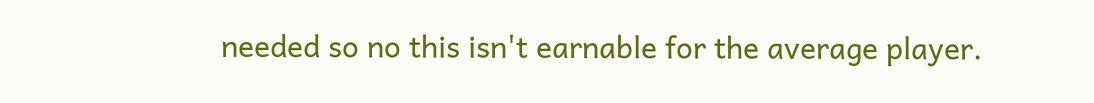needed so no this isn't earnable for the average player.